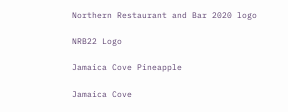Northern Restaurant and Bar 2020 logo

NRB22 Logo

Jamaica Cove Pineapple

Jamaica Cove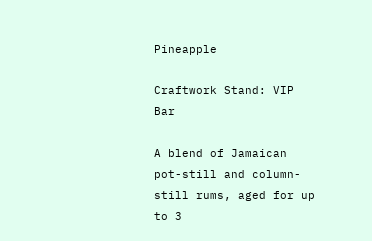Pineapple

Craftwork Stand: VIP Bar

A blend of Jamaican pot-still and column-still rums, aged for up to 3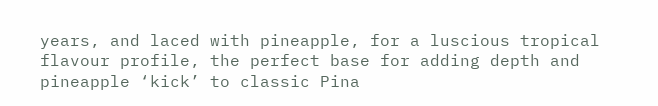years, and laced with pineapple, for a luscious tropical flavour profile, the perfect base for adding depth and pineapple ‘kick’ to classic Pina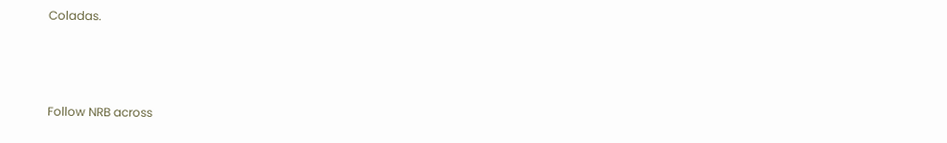Coladas.



Follow NRB across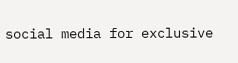social media for exclusive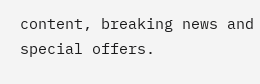content, breaking news and special offers.